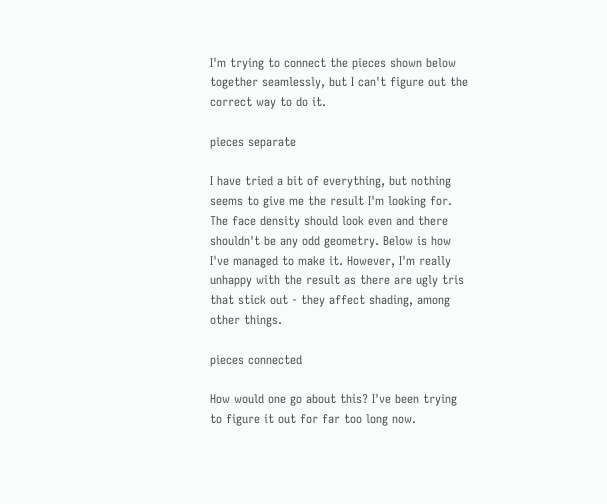I'm trying to connect the pieces shown below together seamlessly, but I can't figure out the correct way to do it.

pieces separate

I have tried a bit of everything, but nothing seems to give me the result I'm looking for. The face density should look even and there shouldn't be any odd geometry. Below is how I've managed to make it. However, I'm really unhappy with the result as there are ugly tris that stick out - they affect shading, among other things.

pieces connected

How would one go about this? I've been trying to figure it out for far too long now.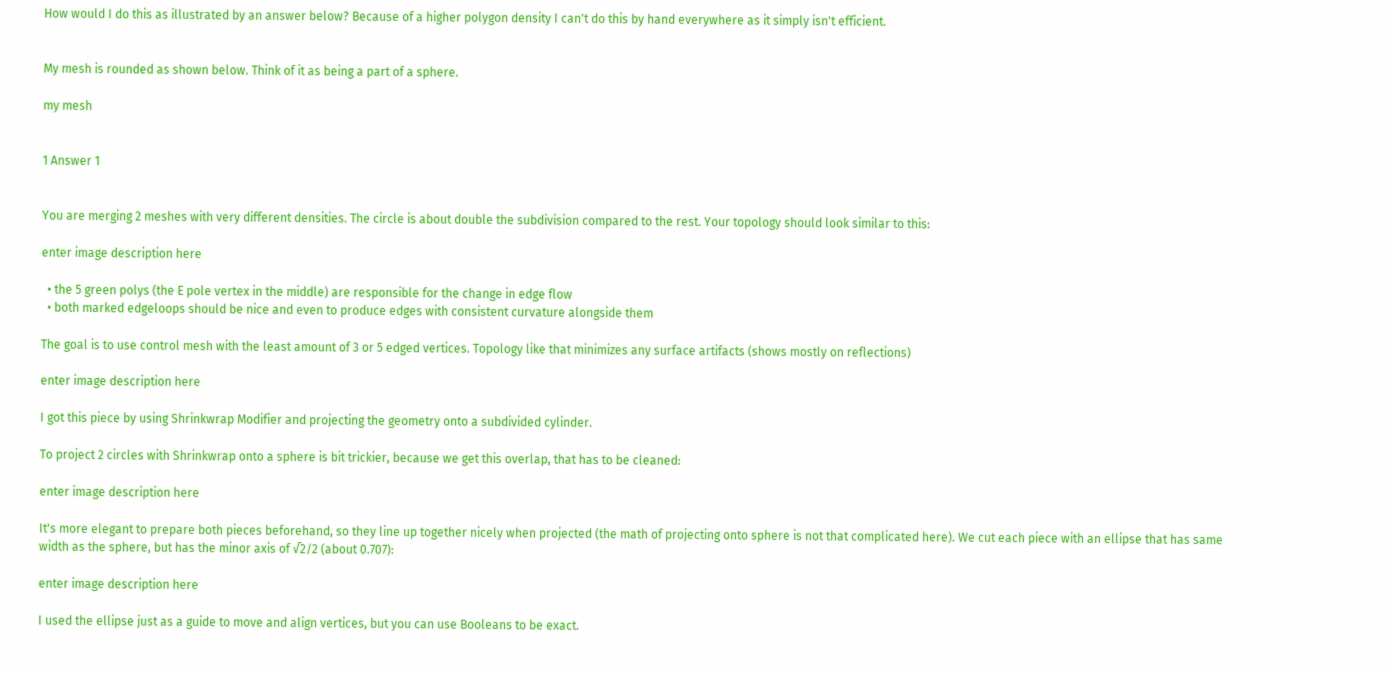How would I do this as illustrated by an answer below? Because of a higher polygon density I can't do this by hand everywhere as it simply isn't efficient.


My mesh is rounded as shown below. Think of it as being a part of a sphere.

my mesh


1 Answer 1


You are merging 2 meshes with very different densities. The circle is about double the subdivision compared to the rest. Your topology should look similar to this:

enter image description here

  • the 5 green polys (the E pole vertex in the middle) are responsible for the change in edge flow
  • both marked edgeloops should be nice and even to produce edges with consistent curvature alongside them

The goal is to use control mesh with the least amount of 3 or 5 edged vertices. Topology like that minimizes any surface artifacts (shows mostly on reflections)

enter image description here

I got this piece by using Shrinkwrap Modifier and projecting the geometry onto a subdivided cylinder.

To project 2 circles with Shrinkwrap onto a sphere is bit trickier, because we get this overlap, that has to be cleaned:

enter image description here

It's more elegant to prepare both pieces beforehand, so they line up together nicely when projected (the math of projecting onto sphere is not that complicated here). We cut each piece with an ellipse that has same width as the sphere, but has the minor axis of √2/2 (about 0.707):

enter image description here

I used the ellipse just as a guide to move and align vertices, but you can use Booleans to be exact.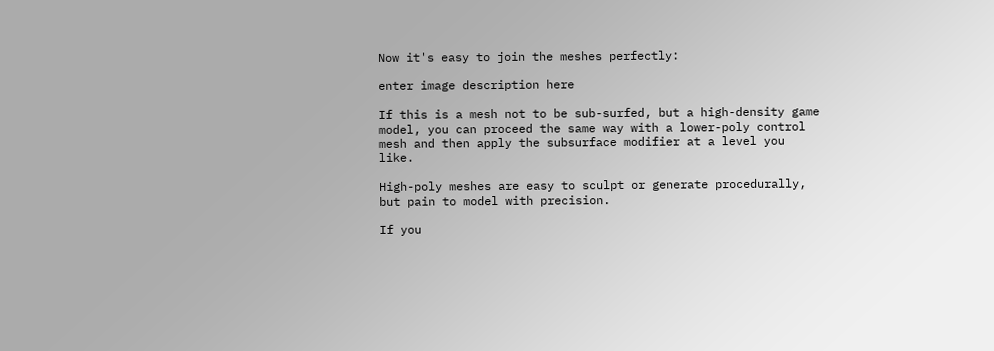Now it's easy to join the meshes perfectly:

enter image description here

If this is a mesh not to be sub-surfed, but a high-density game model, you can proceed the same way with a lower-poly control mesh and then apply the subsurface modifier at a level you like.

High-poly meshes are easy to sculpt or generate procedurally, but pain to model with precision.

If you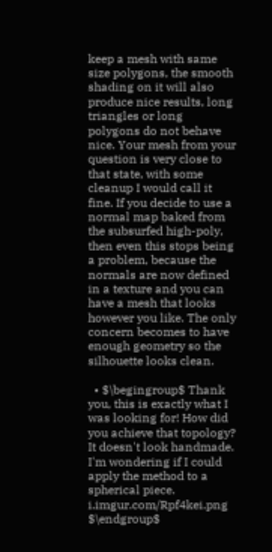keep a mesh with same size polygons, the smooth shading on it will also produce nice results, long triangles or long polygons do not behave nice. Your mesh from your question is very close to that state, with some cleanup I would call it fine. If you decide to use a normal map baked from the subsurfed high-poly, then even this stops being a problem, because the normals are now defined in a texture and you can have a mesh that looks however you like. The only concern becomes to have enough geometry so the silhouette looks clean.

  • $\begingroup$ Thank you, this is exactly what I was looking for! How did you achieve that topology? It doesn't look handmade. I'm wondering if I could apply the method to a spherical piece. i.imgur.com/Rpf4kei.png $\endgroup$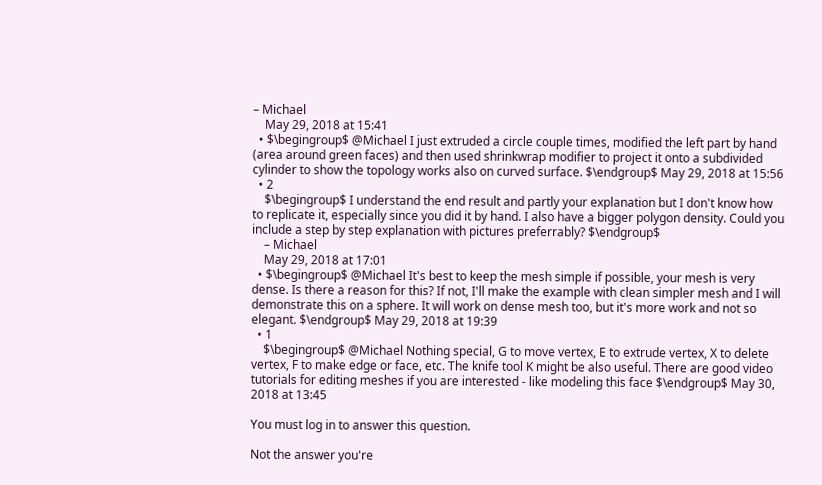– Michael
    May 29, 2018 at 15:41
  • $\begingroup$ @Michael I just extruded a circle couple times, modified the left part by hand (area around green faces) and then used shrinkwrap modifier to project it onto a subdivided cylinder to show the topology works also on curved surface. $\endgroup$ May 29, 2018 at 15:56
  • 2
    $\begingroup$ I understand the end result and partly your explanation but I don't know how to replicate it, especially since you did it by hand. I also have a bigger polygon density. Could you include a step by step explanation with pictures preferrably? $\endgroup$
    – Michael
    May 29, 2018 at 17:01
  • $\begingroup$ @Michael It's best to keep the mesh simple if possible, your mesh is very dense. Is there a reason for this? If not, I'll make the example with clean simpler mesh and I will demonstrate this on a sphere. It will work on dense mesh too, but it's more work and not so elegant. $\endgroup$ May 29, 2018 at 19:39
  • 1
    $\begingroup$ @Michael Nothing special, G to move vertex, E to extrude vertex, X to delete vertex, F to make edge or face, etc. The knife tool K might be also useful. There are good video tutorials for editing meshes if you are interested - like modeling this face $\endgroup$ May 30, 2018 at 13:45

You must log in to answer this question.

Not the answer you're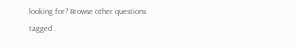looking for? Browse other questions tagged .